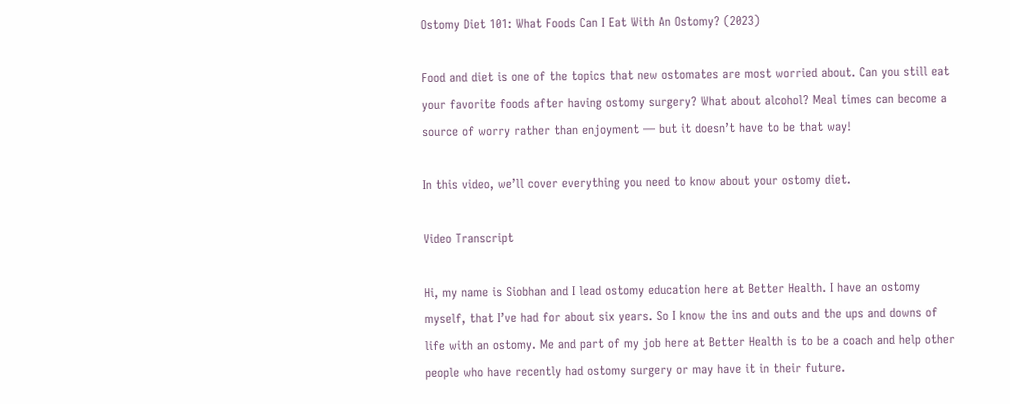Ostomy Diet 101: What Foods Can I Eat With An Ostomy? (2023)

Food and diet is one of the topics that new ostomates are most worried about. Can you still eat your favorite foods after having ostomy surgery? What about alcohol? Meal times can become a source of worry rather than enjoyment — but it doesn’t have to be that way!

In this video, we’ll cover everything you need to know about your ostomy diet.

Video Transcript

Hi, my name is Siobhan and I lead ostomy education here at Better Health. I have an ostomy myself, that I’ve had for about six years. So I know the ins and outs and the ups and downs of life with an ostomy. Me and part of my job here at Better Health is to be a coach and help other people who have recently had ostomy surgery or may have it in their future.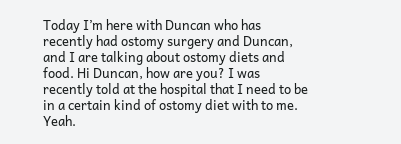Today I’m here with Duncan who has recently had ostomy surgery and Duncan, and I are talking about ostomy diets and food. Hi Duncan, how are you? I was recently told at the hospital that I need to be in a certain kind of ostomy diet with to me. Yeah.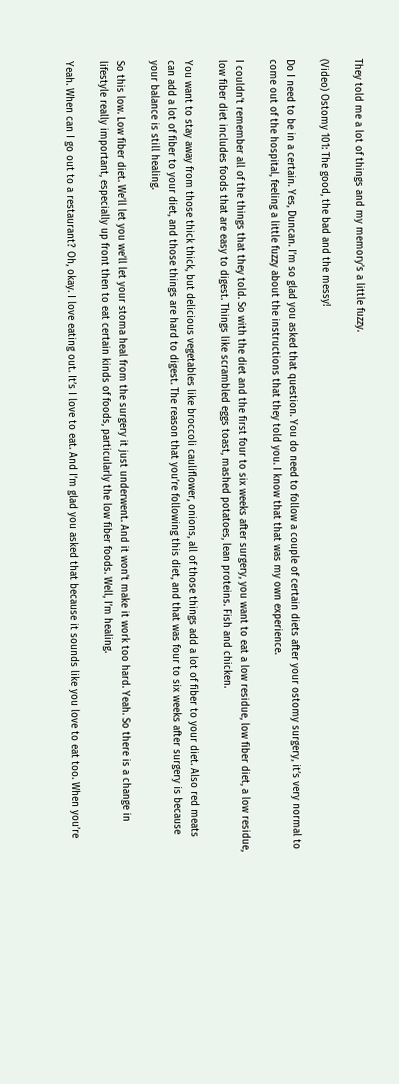They told me a lot of things and my memory’s a little fuzzy.

(Video) Ostomy 101: The good, the bad and the messy!

Do I need to be in a certain. Yes, Duncan. I’m so glad you asked that question. You do need to follow a couple of certain diets after your ostomy surgery, it’s very normal to come out of the hospital, feeling a little fuzzy about the instructions that they told you. I know that that was my own experience.

I couldn’t remember all of the things that they told. So with the diet and the first four to six weeks after surgery, you want to eat a low residue, low fiber diet, a low residue, low fiber diet includes foods that are easy to digest. Things like scrambled eggs toast, mashed potatoes, lean proteins. Fish and chicken.

You want to stay away from those thick thick, but delicious vegetables like broccoli cauliflower, onions, all of those things add a lot of fiber to your diet. Also red meats can add a lot of fiber to your diet, and those things are hard to digest. The reason that you’re following this diet, and that was four to six weeks after surgery is because your balance is still healing.

So this low. Low fiber diet. We’ll let you we’ll let your stoma heal from the surgery it just underwent. And it won’t make it work too hard. Yeah. So there is a change in lifestyle really important, especially up front then to eat certain kinds of foods, particularly the low fiber foods. Well, I’m healing.

Yeah. When can I go out to a restaurant? Oh, okay. I love eating out. It’s I love to eat. And I’m glad you asked that because it sounds like you love to eat too. When you’re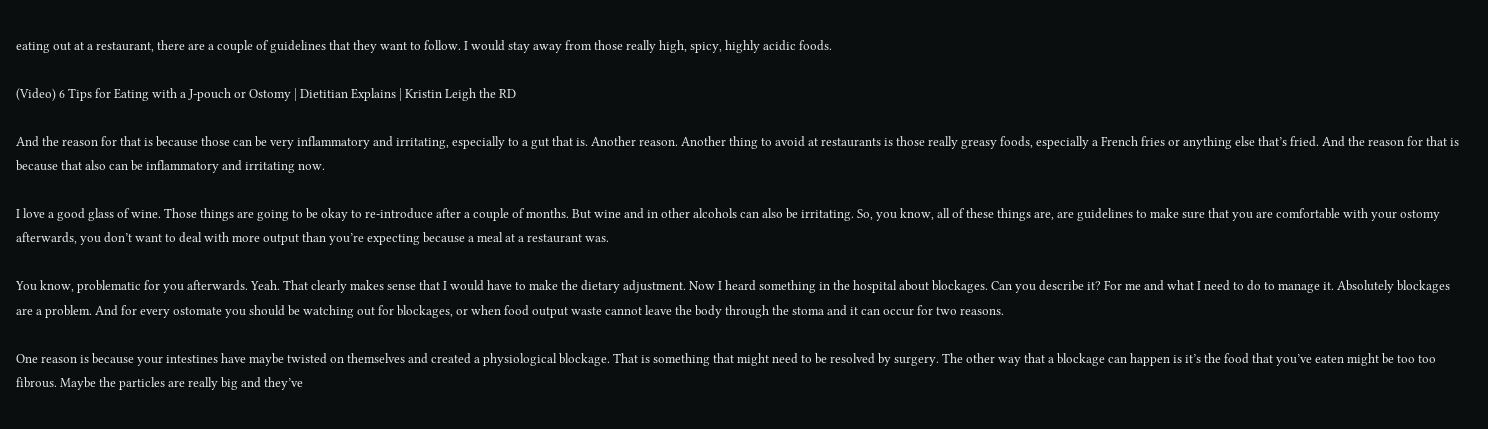eating out at a restaurant, there are a couple of guidelines that they want to follow. I would stay away from those really high, spicy, highly acidic foods.

(Video) 6 Tips for Eating with a J-pouch or Ostomy | Dietitian Explains | Kristin Leigh the RD

And the reason for that is because those can be very inflammatory and irritating, especially to a gut that is. Another reason. Another thing to avoid at restaurants is those really greasy foods, especially a French fries or anything else that’s fried. And the reason for that is because that also can be inflammatory and irritating now.

I love a good glass of wine. Those things are going to be okay to re-introduce after a couple of months. But wine and in other alcohols can also be irritating. So, you know, all of these things are, are guidelines to make sure that you are comfortable with your ostomy afterwards, you don’t want to deal with more output than you’re expecting because a meal at a restaurant was.

You know, problematic for you afterwards. Yeah. That clearly makes sense that I would have to make the dietary adjustment. Now I heard something in the hospital about blockages. Can you describe it? For me and what I need to do to manage it. Absolutely blockages are a problem. And for every ostomate you should be watching out for blockages, or when food output waste cannot leave the body through the stoma and it can occur for two reasons.

One reason is because your intestines have maybe twisted on themselves and created a physiological blockage. That is something that might need to be resolved by surgery. The other way that a blockage can happen is it’s the food that you’ve eaten might be too too fibrous. Maybe the particles are really big and they’ve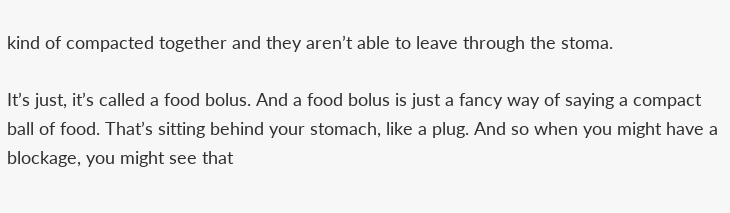kind of compacted together and they aren’t able to leave through the stoma.

It’s just, it’s called a food bolus. And a food bolus is just a fancy way of saying a compact ball of food. That’s sitting behind your stomach, like a plug. And so when you might have a blockage, you might see that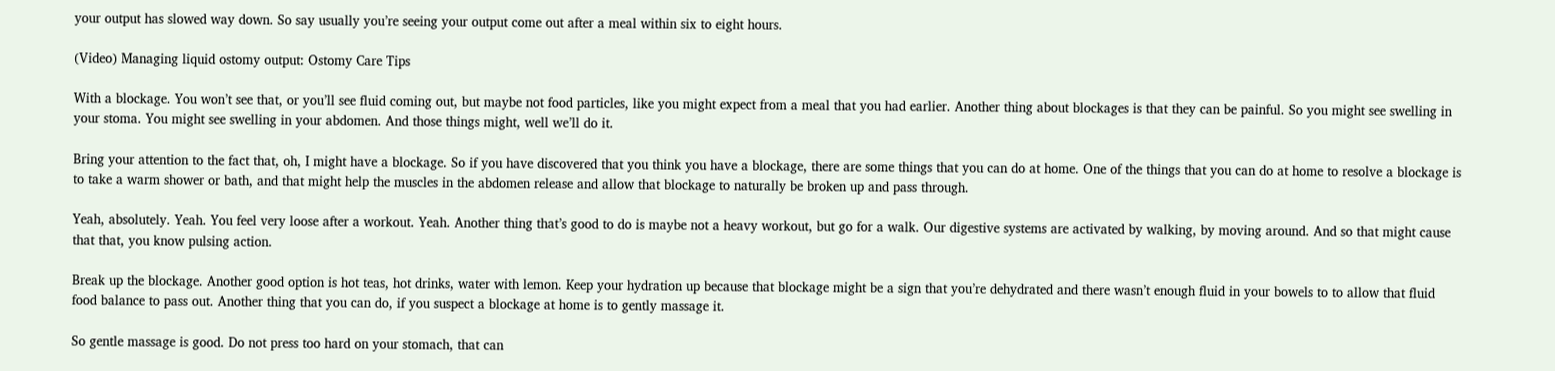your output has slowed way down. So say usually you’re seeing your output come out after a meal within six to eight hours.

(Video) Managing liquid ostomy output: Ostomy Care Tips

With a blockage. You won’t see that, or you’ll see fluid coming out, but maybe not food particles, like you might expect from a meal that you had earlier. Another thing about blockages is that they can be painful. So you might see swelling in your stoma. You might see swelling in your abdomen. And those things might, well we’ll do it.

Bring your attention to the fact that, oh, I might have a blockage. So if you have discovered that you think you have a blockage, there are some things that you can do at home. One of the things that you can do at home to resolve a blockage is to take a warm shower or bath, and that might help the muscles in the abdomen release and allow that blockage to naturally be broken up and pass through.

Yeah, absolutely. Yeah. You feel very loose after a workout. Yeah. Another thing that’s good to do is maybe not a heavy workout, but go for a walk. Our digestive systems are activated by walking, by moving around. And so that might cause that that, you know pulsing action.

Break up the blockage. Another good option is hot teas, hot drinks, water with lemon. Keep your hydration up because that blockage might be a sign that you’re dehydrated and there wasn’t enough fluid in your bowels to to allow that fluid food balance to pass out. Another thing that you can do, if you suspect a blockage at home is to gently massage it.

So gentle massage is good. Do not press too hard on your stomach, that can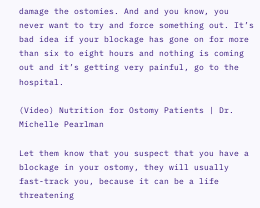damage the ostomies. And and you know, you never want to try and force something out. It’s bad idea if your blockage has gone on for more than six to eight hours and nothing is coming out and it’s getting very painful, go to the hospital.

(Video) Nutrition for Ostomy Patients | Dr. Michelle Pearlman

Let them know that you suspect that you have a blockage in your ostomy, they will usually fast-track you, because it can be a life threatening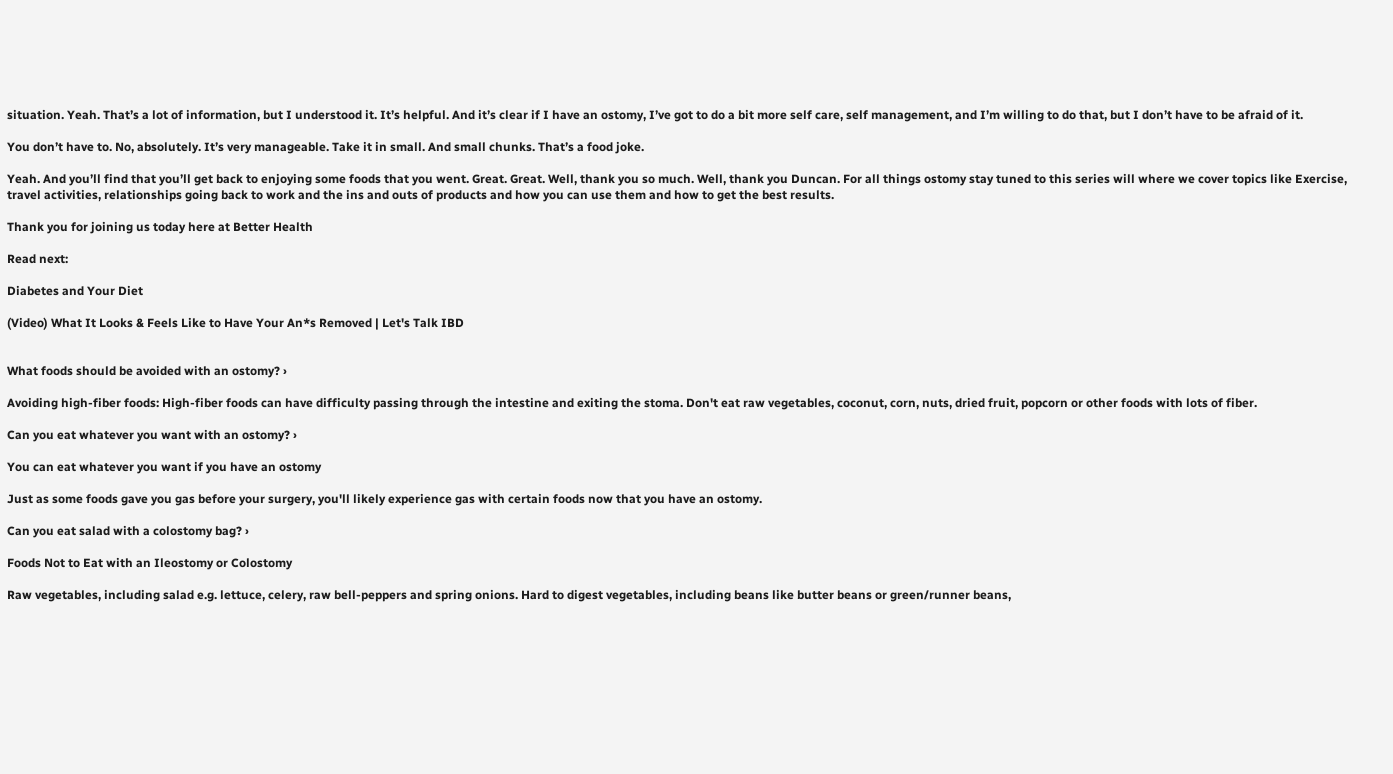situation. Yeah. That’s a lot of information, but I understood it. It’s helpful. And it’s clear if I have an ostomy, I’ve got to do a bit more self care, self management, and I’m willing to do that, but I don’t have to be afraid of it.

You don’t have to. No, absolutely. It’s very manageable. Take it in small. And small chunks. That’s a food joke.

Yeah. And you’ll find that you’ll get back to enjoying some foods that you went. Great. Great. Well, thank you so much. Well, thank you Duncan. For all things ostomy stay tuned to this series will where we cover topics like Exercise, travel activities, relationships going back to work and the ins and outs of products and how you can use them and how to get the best results.

Thank you for joining us today here at Better Health

Read next:

Diabetes and Your Diet

(Video) What It Looks & Feels Like to Have Your An*s Removed | Let's Talk IBD


What foods should be avoided with an ostomy? ›

Avoiding high-fiber foods: High-fiber foods can have difficulty passing through the intestine and exiting the stoma. Don't eat raw vegetables, coconut, corn, nuts, dried fruit, popcorn or other foods with lots of fiber.

Can you eat whatever you want with an ostomy? ›

You can eat whatever you want if you have an ostomy

Just as some foods gave you gas before your surgery, you'll likely experience gas with certain foods now that you have an ostomy.

Can you eat salad with a colostomy bag? ›

Foods Not to Eat with an Ileostomy or Colostomy

Raw vegetables, including salad e.g. lettuce, celery, raw bell-peppers and spring onions. Hard to digest vegetables, including beans like butter beans or green/runner beans,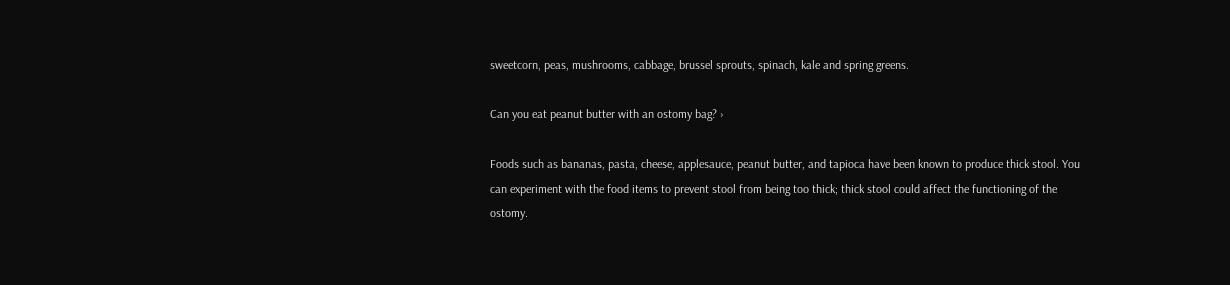sweetcorn, peas, mushrooms, cabbage, brussel sprouts, spinach, kale and spring greens.

Can you eat peanut butter with an ostomy bag? ›

Foods such as bananas, pasta, cheese, applesauce, peanut butter, and tapioca have been known to produce thick stool. You can experiment with the food items to prevent stool from being too thick; thick stool could affect the functioning of the ostomy.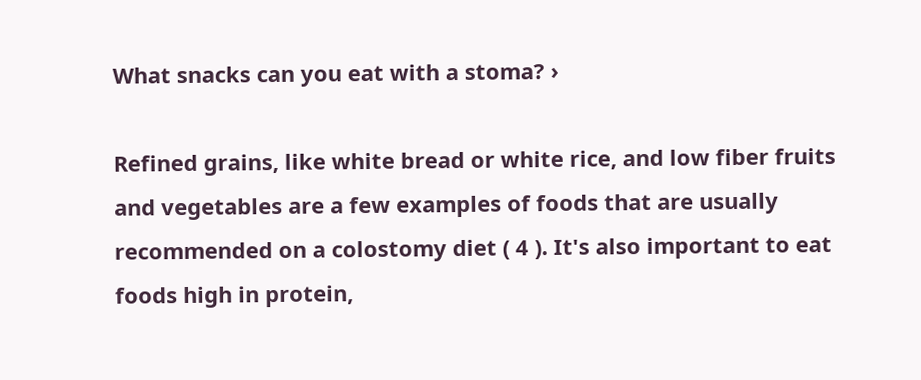What snacks can you eat with a stoma? ›

Refined grains, like white bread or white rice, and low fiber fruits and vegetables are a few examples of foods that are usually recommended on a colostomy diet ( 4 ). It's also important to eat foods high in protein,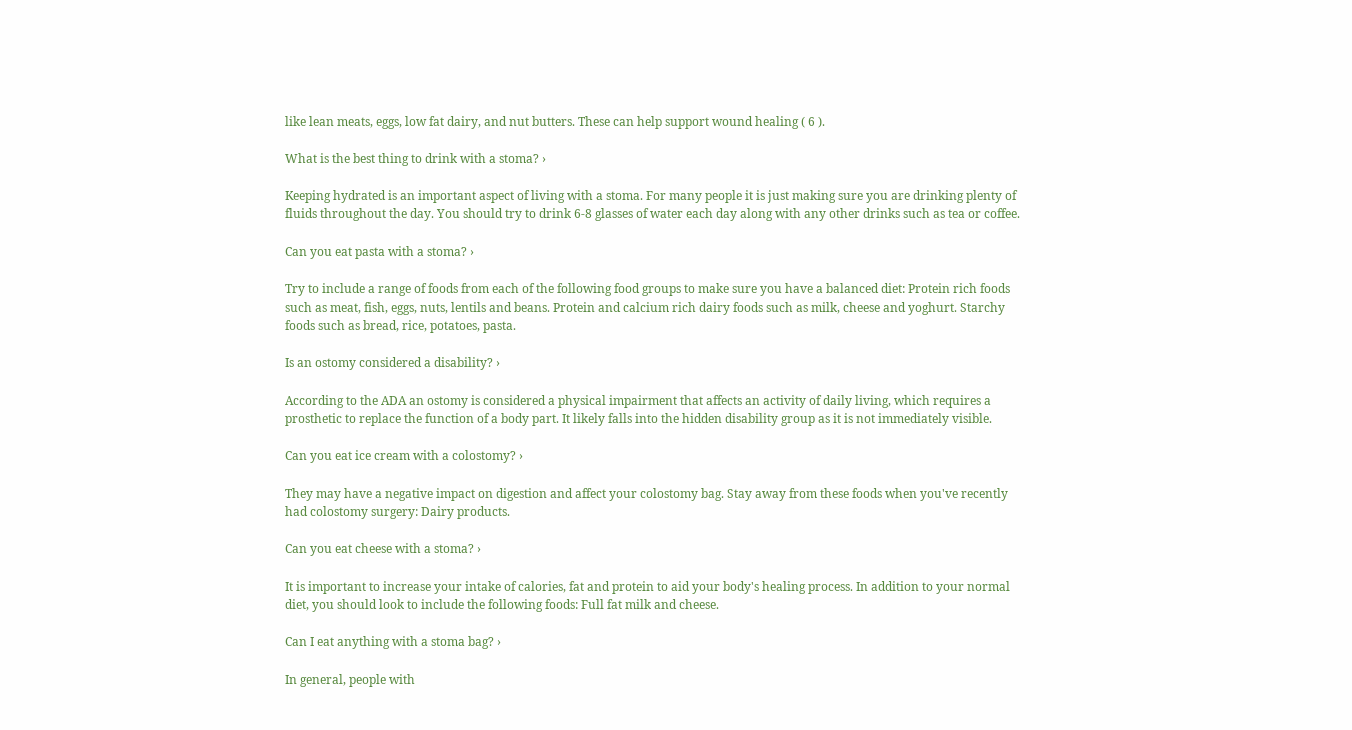like lean meats, eggs, low fat dairy, and nut butters. These can help support wound healing ( 6 ).

What is the best thing to drink with a stoma? ›

Keeping hydrated is an important aspect of living with a stoma. For many people it is just making sure you are drinking plenty of fluids throughout the day. You should try to drink 6-8 glasses of water each day along with any other drinks such as tea or coffee.

Can you eat pasta with a stoma? ›

Try to include a range of foods from each of the following food groups to make sure you have a balanced diet: Protein rich foods such as meat, fish, eggs, nuts, lentils and beans. Protein and calcium rich dairy foods such as milk, cheese and yoghurt. Starchy foods such as bread, rice, potatoes, pasta.

Is an ostomy considered a disability? ›

According to the ADA an ostomy is considered a physical impairment that affects an activity of daily living, which requires a prosthetic to replace the function of a body part. It likely falls into the hidden disability group as it is not immediately visible.

Can you eat ice cream with a colostomy? ›

They may have a negative impact on digestion and affect your colostomy bag. Stay away from these foods when you've recently had colostomy surgery: Dairy products.

Can you eat cheese with a stoma? ›

It is important to increase your intake of calories, fat and protein to aid your body's healing process. In addition to your normal diet, you should look to include the following foods: Full fat milk and cheese.

Can I eat anything with a stoma bag? ›

In general, people with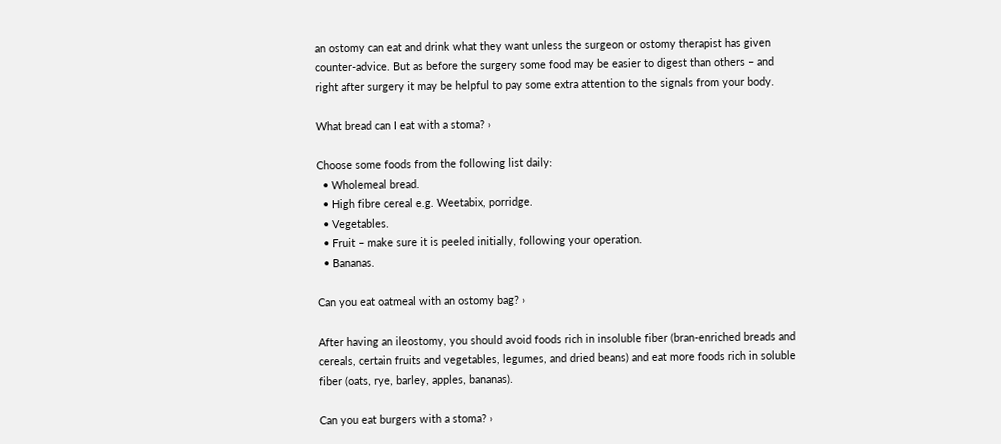an ostomy can eat and drink what they want unless the surgeon or ostomy therapist has given counter-advice. But as before the surgery some food may be easier to digest than others – and right after surgery it may be helpful to pay some extra attention to the signals from your body.

What bread can I eat with a stoma? ›

Choose some foods from the following list daily:
  • Wholemeal bread.
  • High fibre cereal e.g. Weetabix, porridge.
  • Vegetables.
  • Fruit – make sure it is peeled initially, following your operation.
  • Bananas.

Can you eat oatmeal with an ostomy bag? ›

After having an ileostomy, you should avoid foods rich in insoluble fiber (bran-enriched breads and cereals, certain fruits and vegetables, legumes, and dried beans) and eat more foods rich in soluble fiber (oats, rye, barley, apples, bananas).

Can you eat burgers with a stoma? ›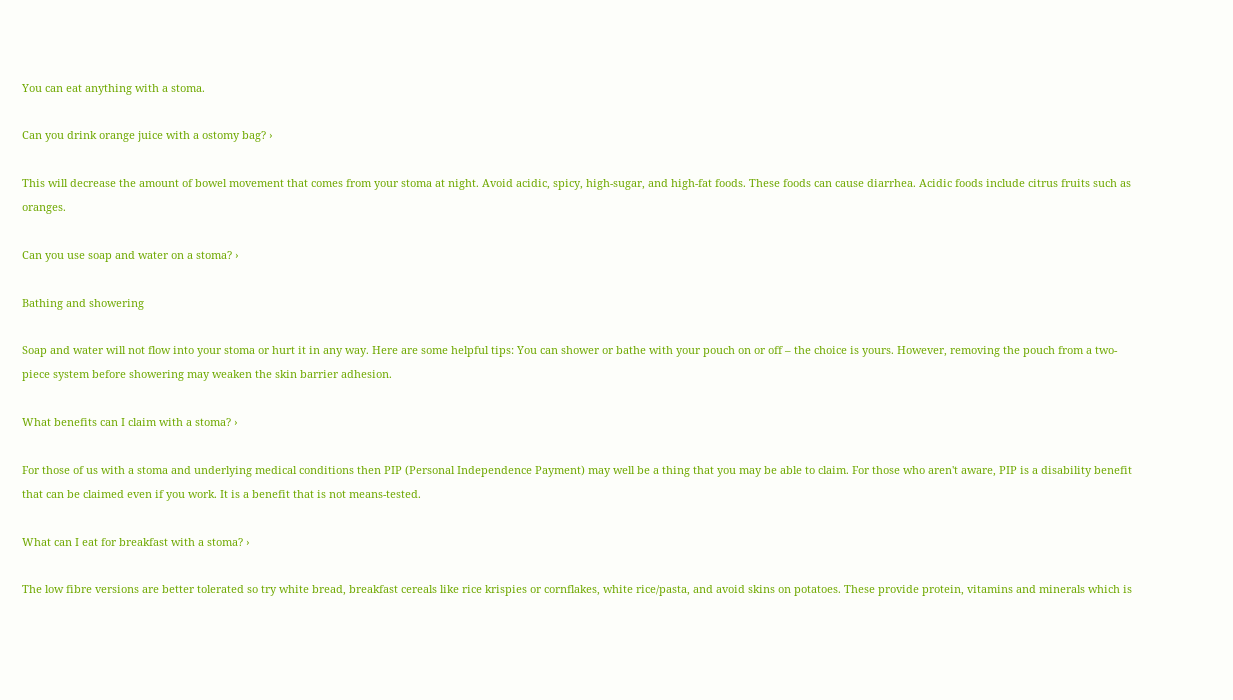You can eat anything with a stoma.

Can you drink orange juice with a ostomy bag? ›

This will decrease the amount of bowel movement that comes from your stoma at night. Avoid acidic, spicy, high-sugar, and high-fat foods. These foods can cause diarrhea. Acidic foods include citrus fruits such as oranges.

Can you use soap and water on a stoma? ›

Bathing and showering

Soap and water will not flow into your stoma or hurt it in any way. Here are some helpful tips: You can shower or bathe with your pouch on or off – the choice is yours. However, removing the pouch from a two-piece system before showering may weaken the skin barrier adhesion.

What benefits can I claim with a stoma? ›

For those of us with a stoma and underlying medical conditions then PIP (Personal Independence Payment) may well be a thing that you may be able to claim. For those who aren't aware, PIP is a disability benefit that can be claimed even if you work. It is a benefit that is not means-tested.

What can I eat for breakfast with a stoma? ›

The low fibre versions are better tolerated so try white bread, breakfast cereals like rice krispies or cornflakes, white rice/pasta, and avoid skins on potatoes. These provide protein, vitamins and minerals which is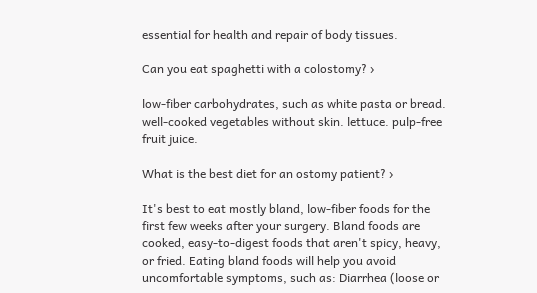essential for health and repair of body tissues.

Can you eat spaghetti with a colostomy? ›

low-fiber carbohydrates, such as white pasta or bread. well-cooked vegetables without skin. lettuce. pulp-free fruit juice.

What is the best diet for an ostomy patient? ›

It's best to eat mostly bland, low-fiber foods for the first few weeks after your surgery. Bland foods are cooked, easy-to-digest foods that aren't spicy, heavy, or fried. Eating bland foods will help you avoid uncomfortable symptoms, such as: Diarrhea (loose or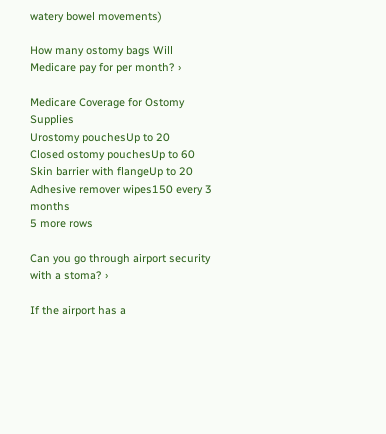watery bowel movements)

How many ostomy bags Will Medicare pay for per month? ›

Medicare Coverage for Ostomy Supplies
Urostomy pouchesUp to 20
Closed ostomy pouchesUp to 60
Skin barrier with flangeUp to 20
Adhesive remover wipes150 every 3 months
5 more rows

Can you go through airport security with a stoma? ›

If the airport has a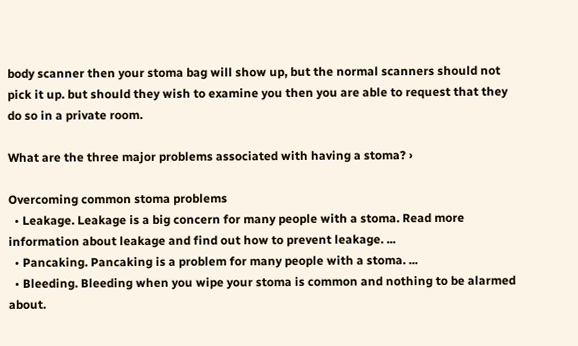body scanner then your stoma bag will show up, but the normal scanners should not pick it up. but should they wish to examine you then you are able to request that they do so in a private room.

What are the three major problems associated with having a stoma? ›

Overcoming common stoma problems
  • Leakage. Leakage is a big concern for many people with a stoma. Read more information about leakage and find out how to prevent leakage. ...
  • Pancaking. Pancaking is a problem for many people with a stoma. ...
  • Bleeding. Bleeding when you wipe your stoma is common and nothing to be alarmed about.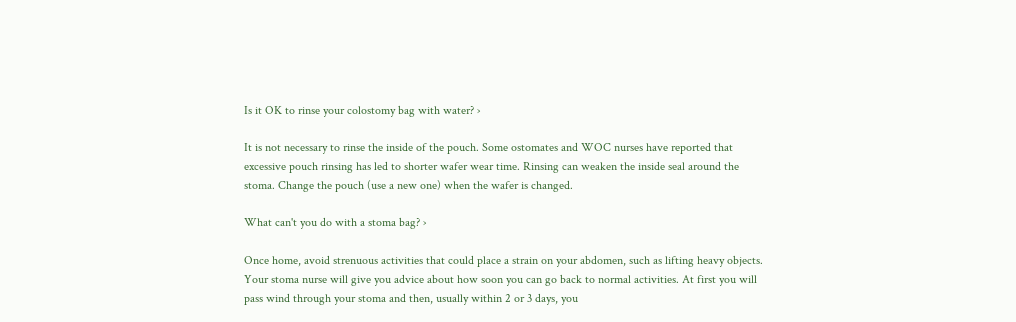Is it OK to rinse your colostomy bag with water? ›

It is not necessary to rinse the inside of the pouch. Some ostomates and WOC nurses have reported that excessive pouch rinsing has led to shorter wafer wear time. Rinsing can weaken the inside seal around the stoma. Change the pouch (use a new one) when the wafer is changed.

What can't you do with a stoma bag? ›

Once home, avoid strenuous activities that could place a strain on your abdomen, such as lifting heavy objects. Your stoma nurse will give you advice about how soon you can go back to normal activities. At first you will pass wind through your stoma and then, usually within 2 or 3 days, you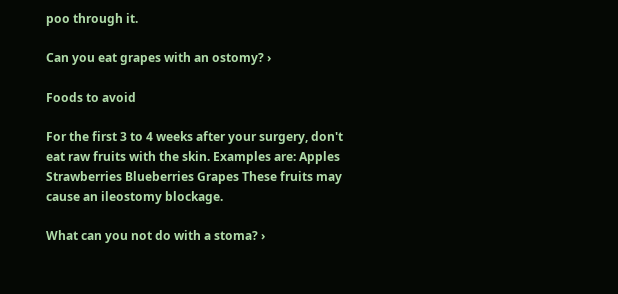poo through it.

Can you eat grapes with an ostomy? ›

Foods to avoid

For the first 3 to 4 weeks after your surgery, don't eat raw fruits with the skin. Examples are: Apples Strawberries Blueberries Grapes These fruits may cause an ileostomy blockage.

What can you not do with a stoma? ›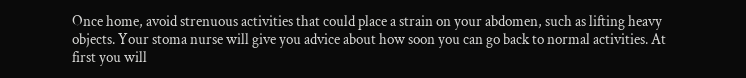Once home, avoid strenuous activities that could place a strain on your abdomen, such as lifting heavy objects. Your stoma nurse will give you advice about how soon you can go back to normal activities. At first you will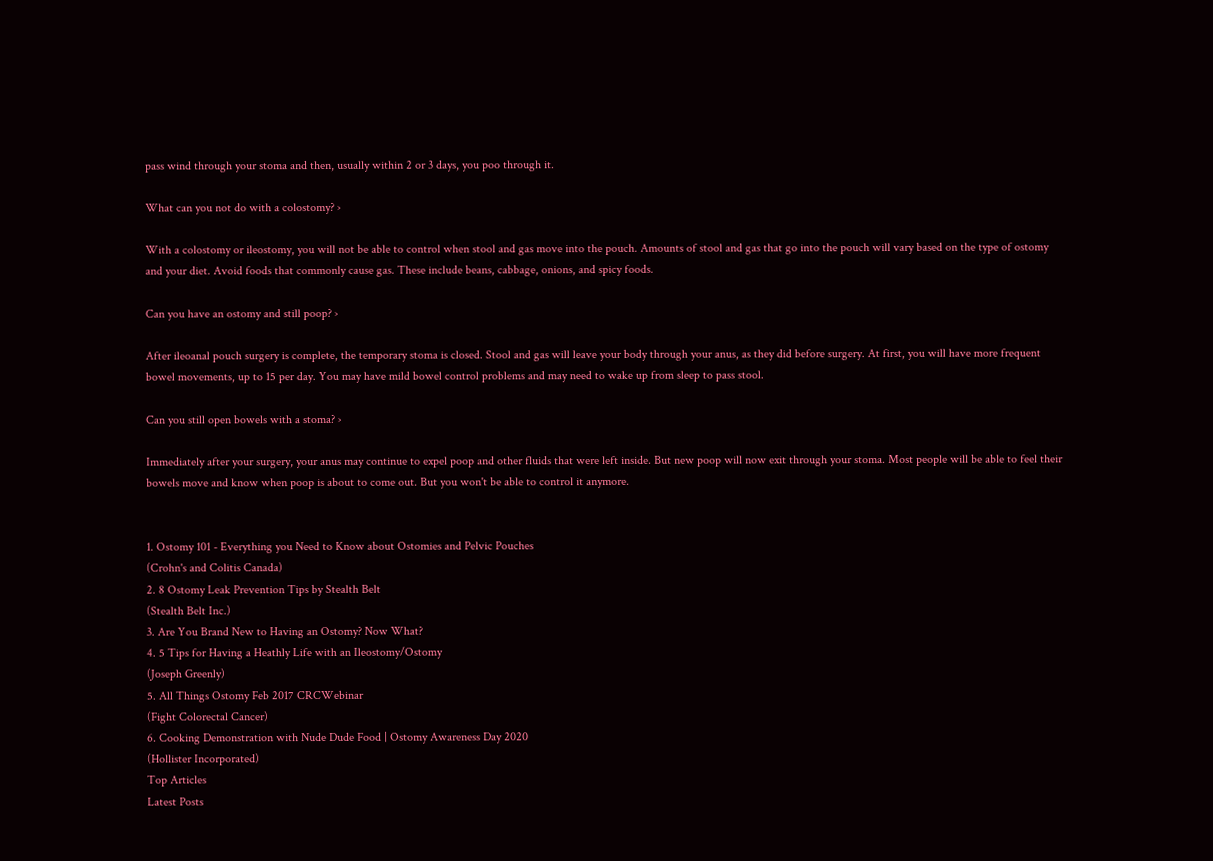pass wind through your stoma and then, usually within 2 or 3 days, you poo through it.

What can you not do with a colostomy? ›

With a colostomy or ileostomy, you will not be able to control when stool and gas move into the pouch. Amounts of stool and gas that go into the pouch will vary based on the type of ostomy and your diet. Avoid foods that commonly cause gas. These include beans, cabbage, onions, and spicy foods.

Can you have an ostomy and still poop? ›

After ileoanal pouch surgery is complete, the temporary stoma is closed. Stool and gas will leave your body through your anus, as they did before surgery. At first, you will have more frequent bowel movements, up to 15 per day. You may have mild bowel control problems and may need to wake up from sleep to pass stool.

Can you still open bowels with a stoma? ›

Immediately after your surgery, your anus may continue to expel poop and other fluids that were left inside. But new poop will now exit through your stoma. Most people will be able to feel their bowels move and know when poop is about to come out. But you won't be able to control it anymore.


1. Ostomy 101 - Everything you Need to Know about Ostomies and Pelvic Pouches
(Crohn's and Colitis Canada)
2. 8 Ostomy Leak Prevention Tips by Stealth Belt
(Stealth Belt Inc.)
3. Are You Brand New to Having an Ostomy? Now What?
4. 5 Tips for Having a Heathly Life with an Ileostomy/Ostomy
(Joseph Greenly)
5. All Things Ostomy Feb 2017 CRCWebinar
(Fight Colorectal Cancer)
6. Cooking Demonstration with Nude Dude Food | Ostomy Awareness Day 2020
(Hollister Incorporated)
Top Articles
Latest Posts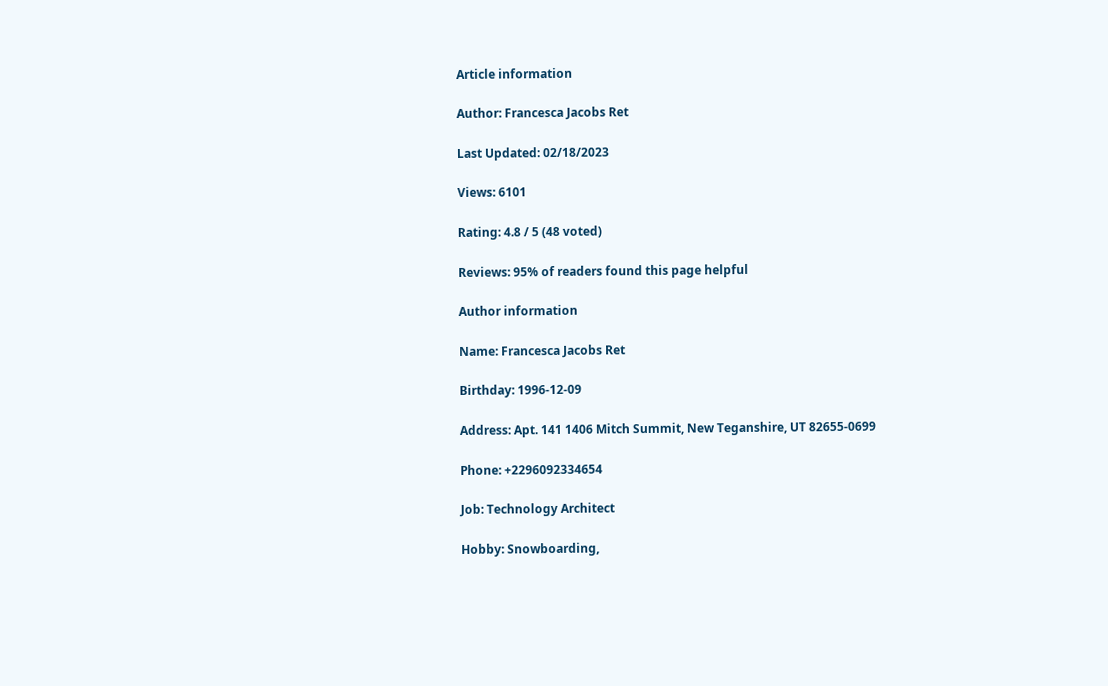Article information

Author: Francesca Jacobs Ret

Last Updated: 02/18/2023

Views: 6101

Rating: 4.8 / 5 (48 voted)

Reviews: 95% of readers found this page helpful

Author information

Name: Francesca Jacobs Ret

Birthday: 1996-12-09

Address: Apt. 141 1406 Mitch Summit, New Teganshire, UT 82655-0699

Phone: +2296092334654

Job: Technology Architect

Hobby: Snowboarding,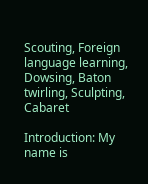Scouting, Foreign language learning, Dowsing, Baton twirling, Sculpting, Cabaret

Introduction: My name is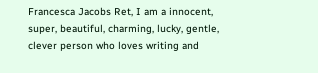Francesca Jacobs Ret, I am a innocent, super, beautiful, charming, lucky, gentle, clever person who loves writing and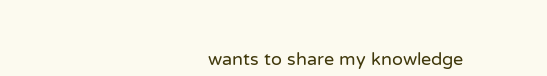wants to share my knowledge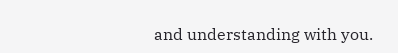and understanding with you.